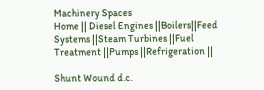Machinery Spaces
Home || Diesel Engines ||Boilers||Feed Systems ||Steam Turbines ||Fuel Treatment ||Pumps ||Refrigeration ||

Shunt Wound d.c.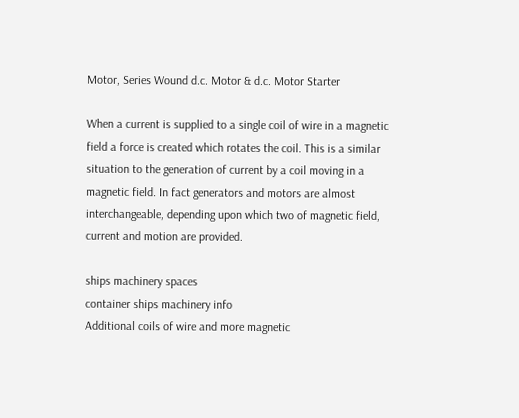Motor, Series Wound d.c. Motor & d.c. Motor Starter

When a current is supplied to a single coil of wire in a magnetic field a force is created which rotates the coil. This is a similar situation to the generation of current by a coil moving in a magnetic field. In fact generators and motors are almost interchangeable, depending upon which two of magnetic field, current and motion are provided.

ships machinery spaces
container ships machinery info
Additional coils of wire and more magnetic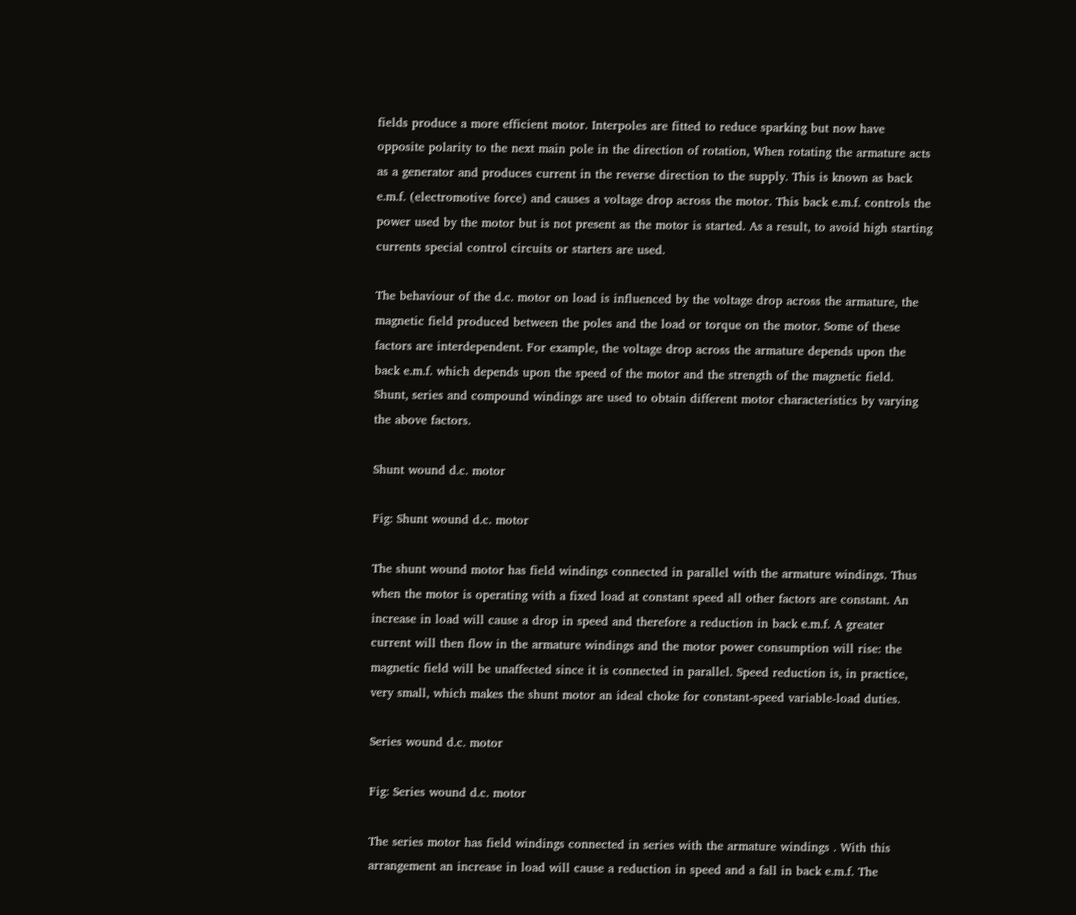fields produce a more efficient motor. Interpoles are fitted to reduce sparking but now have opposite polarity to the next main pole in the direction of rotation, When rotating the armature acts as a generator and produces current in the reverse direction to the supply. This is known as back e.m.f. (electromotive force) and causes a voltage drop across the motor. This back e.m.f. controls the power used by the motor but is not present as the motor is started. As a result, to avoid high starting currents special control circuits or starters are used.

The behaviour of the d.c. motor on load is influenced by the voltage drop across the armature, the magnetic field produced between the poles and the load or torque on the motor. Some of these factors are interdependent. For example, the voltage drop across the armature depends upon the back e.m.f. which depends upon the speed of the motor and the strength of the magnetic field. Shunt, series and compound windings are used to obtain different motor characteristics by varying the above factors.

Shunt wound d.c. motor

Fig: Shunt wound d.c. motor

The shunt wound motor has field windings connected in parallel with the armature windings. Thus when the motor is operating with a fixed load at constant speed all other factors are constant. An increase in load will cause a drop in speed and therefore a reduction in back e.m.f. A greater current will then flow in the armature windings and the motor power consumption will rise: the magnetic field will be unaffected since it is connected in parallel. Speed reduction is, in practice, very small, which makes the shunt motor an ideal choke for constant-speed variable-load duties.

Series wound d.c. motor

Fig: Series wound d.c. motor

The series motor has field windings connected in series with the armature windings . With this arrangement an increase in load will cause a reduction in speed and a fall in back e.m.f. The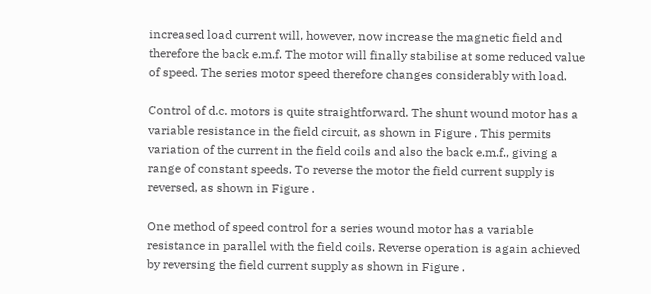increased load current will, however, now increase the magnetic field and therefore the back e.m.f. The motor will finally stabilise at some reduced value of speed. The series motor speed therefore changes considerably with load.

Control of d.c. motors is quite straightforward. The shunt wound motor has a variable resistance in the field circuit, as shown in Figure . This permits variation of the current in the field coils and also the back e.m.f., giving a range of constant speeds. To reverse the motor the field current supply is reversed, as shown in Figure .

One method of speed control for a series wound motor has a variable resistance in parallel with the field coils. Reverse operation is again achieved by reversing the field current supply as shown in Figure .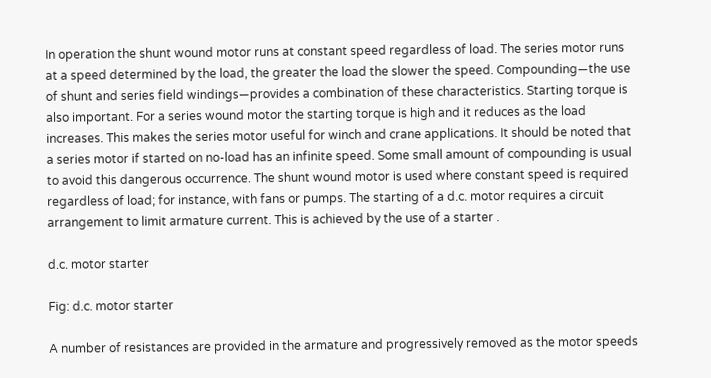In operation the shunt wound motor runs at constant speed regardless of load. The series motor runs at a speed determined by the load, the greater the load the slower the speed. Compounding—the use of shunt and series field windings—provides a combination of these characteristics. Starting torque is also important. For a series wound motor the starting torque is high and it reduces as the load increases. This makes the series motor useful for winch and crane applications. It should be noted that a series motor if started on no-load has an infinite speed. Some small amount of compounding is usual to avoid this dangerous occurrence. The shunt wound motor is used where constant speed is required regardless of load; for instance, with fans or pumps. The starting of a d.c. motor requires a circuit arrangement to limit armature current. This is achieved by the use of a starter .

d.c. motor starter

Fig: d.c. motor starter

A number of resistances are provided in the armature and progressively removed as the motor speeds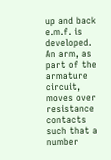up and back e.m.f. is developed. An arm, as part of the armature circuit, moves over resistance contacts such that a number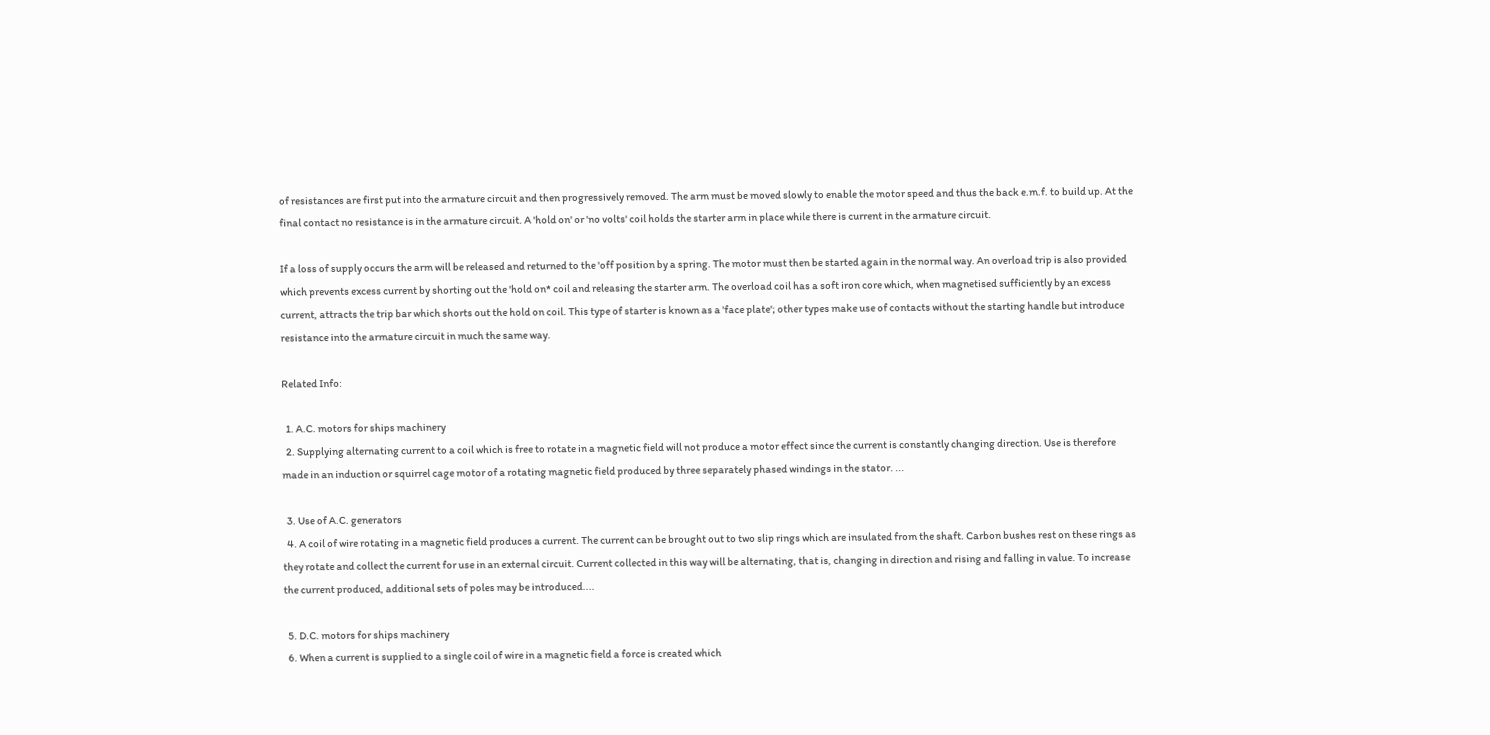of resistances are first put into the armature circuit and then progressively removed. The arm must be moved slowly to enable the motor speed and thus the back e.m.f. to build up. At the final contact no resistance is in the armature circuit. A 'hold on' or 'no volts' coil holds the starter arm in place while there is current in the armature circuit.

If a loss of supply occurs the arm will be released and returned to the 'off position by a spring. The motor must then be started again in the normal way. An overload trip is also provided which prevents excess current by shorting out the 'hold on* coil and releasing the starter arm. The overload coil has a soft iron core which, when magnetised sufficiently by an excess current, attracts the trip bar which shorts out the hold on coil. This type of starter is known as a 'face plate'; other types make use of contacts without the starting handle but introduce resistance into the armature circuit in much the same way.

Related Info:

  1. A.C. motors for ships machinery
  2. Supplying alternating current to a coil which is free to rotate in a magnetic field will not produce a motor effect since the current is constantly changing direction. Use is therefore made in an induction or squirrel cage motor of a rotating magnetic field produced by three separately phased windings in the stator. ...

  3. Use of A.C. generators
  4. A coil of wire rotating in a magnetic field produces a current. The current can be brought out to two slip rings which are insulated from the shaft. Carbon bushes rest on these rings as they rotate and collect the current for use in an external circuit. Current collected in this way will be alternating, that is, changing in direction and rising and falling in value. To increase the current produced, additional sets of poles may be introduced....

  5. D.C. motors for ships machinery
  6. When a current is supplied to a single coil of wire in a magnetic field a force is created which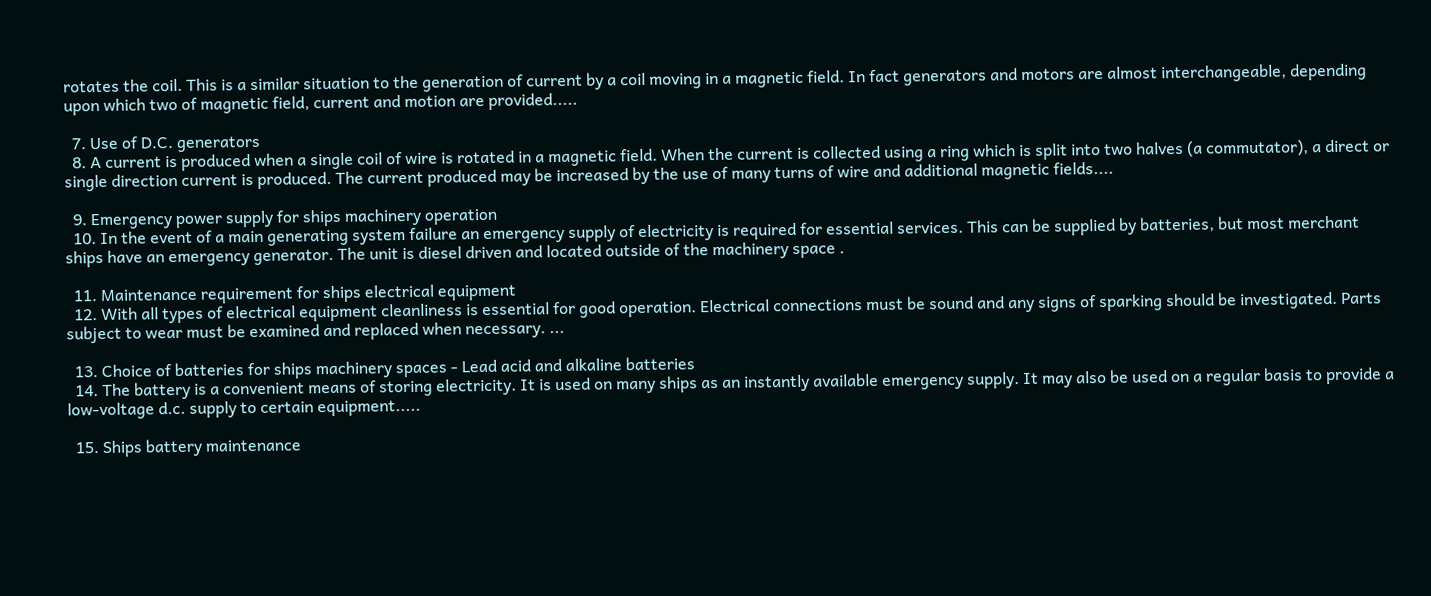rotates the coil. This is a similar situation to the generation of current by a coil moving in a magnetic field. In fact generators and motors are almost interchangeable, depending upon which two of magnetic field, current and motion are provided.....

  7. Use of D.C. generators
  8. A current is produced when a single coil of wire is rotated in a magnetic field. When the current is collected using a ring which is split into two halves (a commutator), a direct or single direction current is produced. The current produced may be increased by the use of many turns of wire and additional magnetic fields....

  9. Emergency power supply for ships machinery operation
  10. In the event of a main generating system failure an emergency supply of electricity is required for essential services. This can be supplied by batteries, but most merchant ships have an emergency generator. The unit is diesel driven and located outside of the machinery space .

  11. Maintenance requirement for ships electrical equipment
  12. With all types of electrical equipment cleanliness is essential for good operation. Electrical connections must be sound and any signs of sparking should be investigated. Parts subject to wear must be examined and replaced when necessary. ...

  13. Choice of batteries for ships machinery spaces - Lead acid and alkaline batteries
  14. The battery is a convenient means of storing electricity. It is used on many ships as an instantly available emergency supply. It may also be used on a regular basis to provide a low-voltage d.c. supply to certain equipment.....

  15. Ships battery maintenance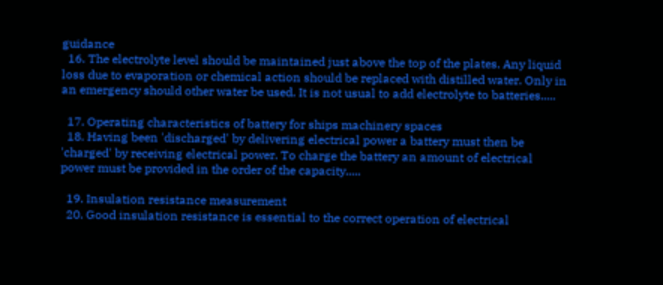guidance
  16. The electrolyte level should be maintained just above the top of the plates. Any liquid loss due to evaporation or chemical action should be replaced with distilled water. Only in an emergency should other water be used. It is not usual to add electrolyte to batteries.....

  17. Operating characteristics of battery for ships machinery spaces
  18. Having been 'discharged' by delivering electrical power a battery must then be 'charged' by receiving electrical power. To charge the battery an amount of electrical power must be provided in the order of the capacity.....

  19. Insulation resistance measurement
  20. Good insulation resistance is essential to the correct operation of electrical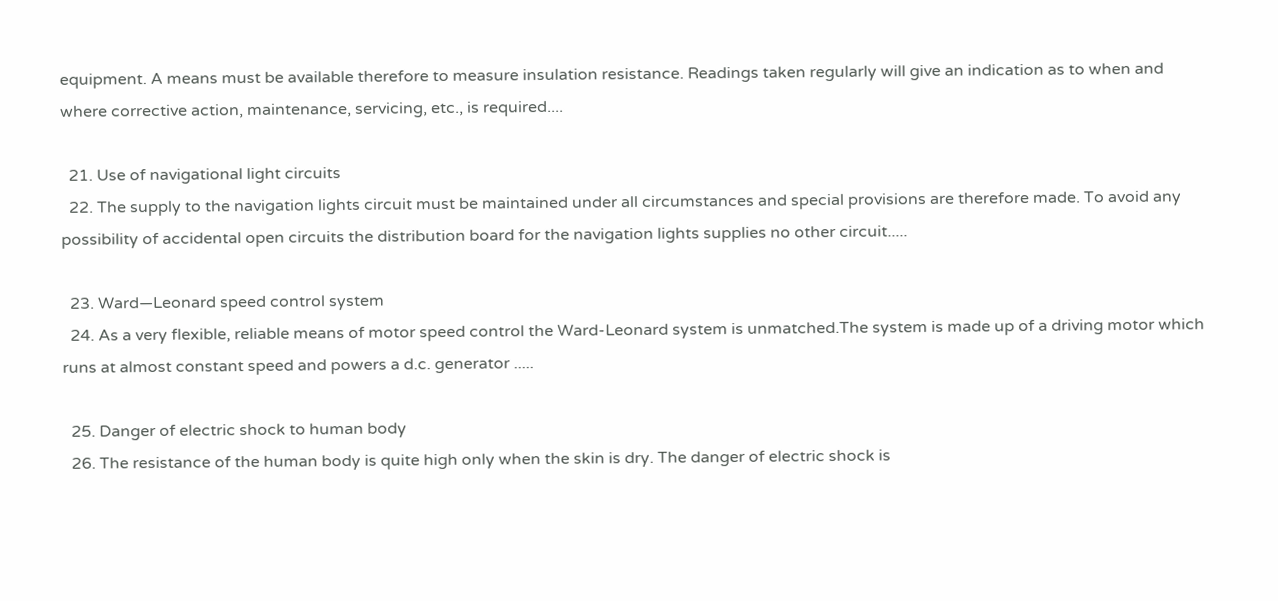equipment. A means must be available therefore to measure insulation resistance. Readings taken regularly will give an indication as to when and where corrective action, maintenance, servicing, etc., is required....

  21. Use of navigational light circuits
  22. The supply to the navigation lights circuit must be maintained under all circumstances and special provisions are therefore made. To avoid any possibility of accidental open circuits the distribution board for the navigation lights supplies no other circuit.....

  23. Ward—Leonard speed control system
  24. As a very flexible, reliable means of motor speed control the Ward-Leonard system is unmatched.The system is made up of a driving motor which runs at almost constant speed and powers a d.c. generator .....

  25. Danger of electric shock to human body
  26. The resistance of the human body is quite high only when the skin is dry. The danger of electric shock is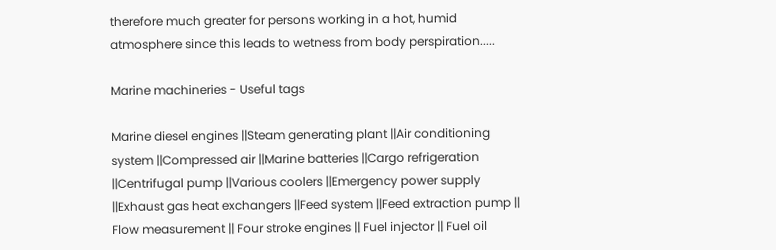therefore much greater for persons working in a hot, humid atmosphere since this leads to wetness from body perspiration.....

Marine machineries - Useful tags

Marine diesel engines ||Steam generating plant ||Air conditioning system ||Compressed air ||Marine batteries ||Cargo refrigeration ||Centrifugal pump ||Various coolers ||Emergency power supply ||Exhaust gas heat exchangers ||Feed system ||Feed extraction pump || Flow measurement || Four stroke engines || Fuel injector || Fuel oil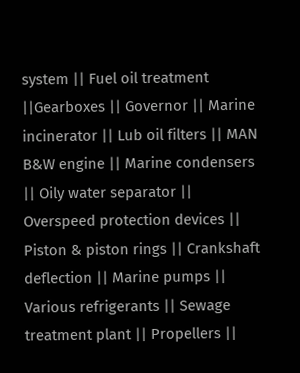system || Fuel oil treatment ||Gearboxes || Governor || Marine incinerator || Lub oil filters || MAN B&W engine || Marine condensers || Oily water separator || Overspeed protection devices || Piston & piston rings || Crankshaft deflection || Marine pumps || Various refrigerants || Sewage treatment plant || Propellers ||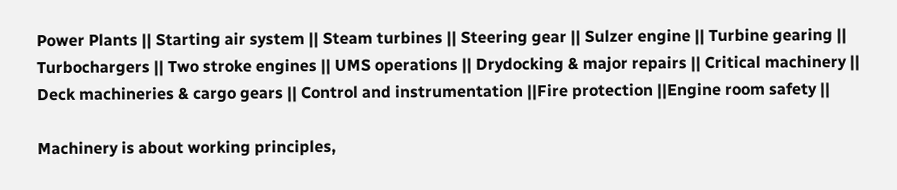Power Plants || Starting air system || Steam turbines || Steering gear || Sulzer engine || Turbine gearing || Turbochargers || Two stroke engines || UMS operations || Drydocking & major repairs || Critical machinery || Deck machineries & cargo gears || Control and instrumentation ||Fire protection ||Engine room safety ||

Machinery is about working principles,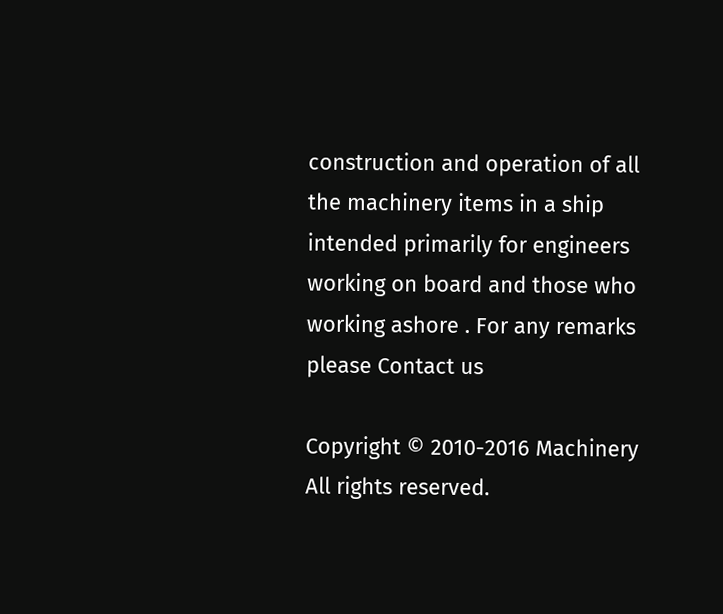construction and operation of all the machinery items in a ship intended primarily for engineers working on board and those who working ashore . For any remarks please Contact us

Copyright © 2010-2016 Machinery All rights reserved.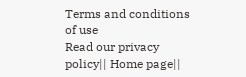Terms and conditions of use
Read our privacy policy|| Home page||